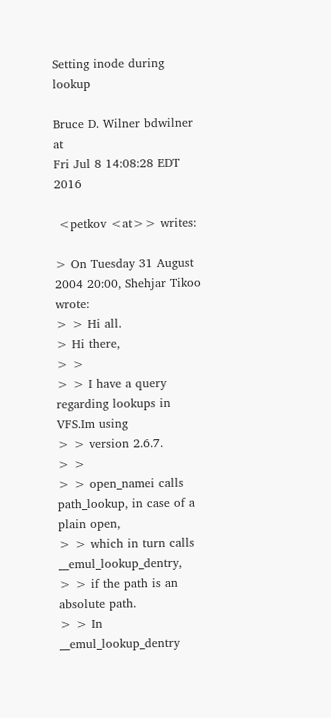Setting inode during lookup

Bruce D. Wilner bdwilner at
Fri Jul 8 14:08:28 EDT 2016

 <petkov <at>> writes:

> On Tuesday 31 August 2004 20:00, Shehjar Tikoo wrote:
> > Hi all.
> Hi there,
> >
> > I have a query regarding lookups in VFS.Im using
> > version 2.6.7.
> >
> > open_namei calls path_lookup, in case of a plain open,
> > which in turn calls __emul_lookup_dentry,
> > if the path is an absolute path.
> > In __emul_lookup_dentry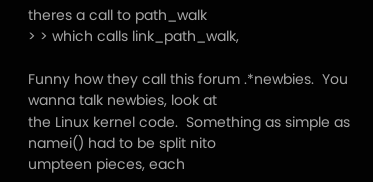theres a call to path_walk
> > which calls link_path_walk,

Funny how they call this forum .*newbies.  You wanna talk newbies, look at
the Linux kernel code.  Something as simple as namei() had to be split nito
umpteen pieces, each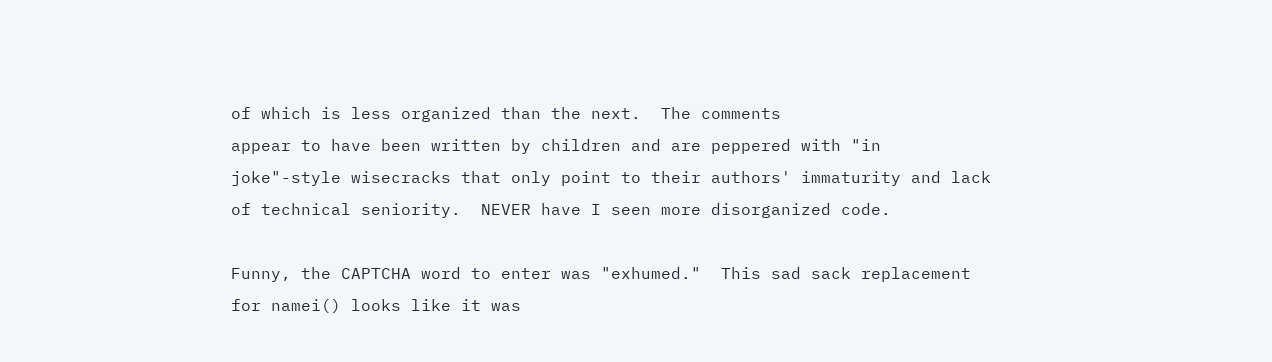of which is less organized than the next.  The comments
appear to have been written by children and are peppered with "in
joke"-style wisecracks that only point to their authors' immaturity and lack
of technical seniority.  NEVER have I seen more disorganized code.

Funny, the CAPTCHA word to enter was "exhumed."  This sad sack replacement
for namei() looks like it was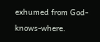exhumed from God-knows-where.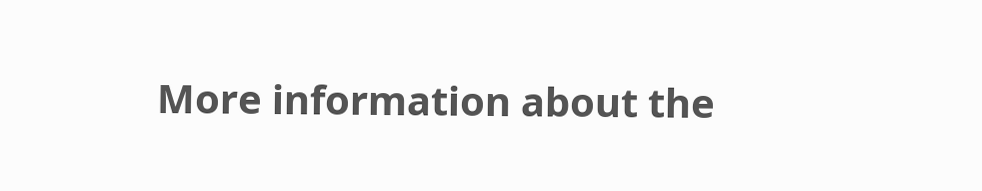More information about the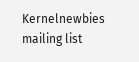Kernelnewbies mailing list